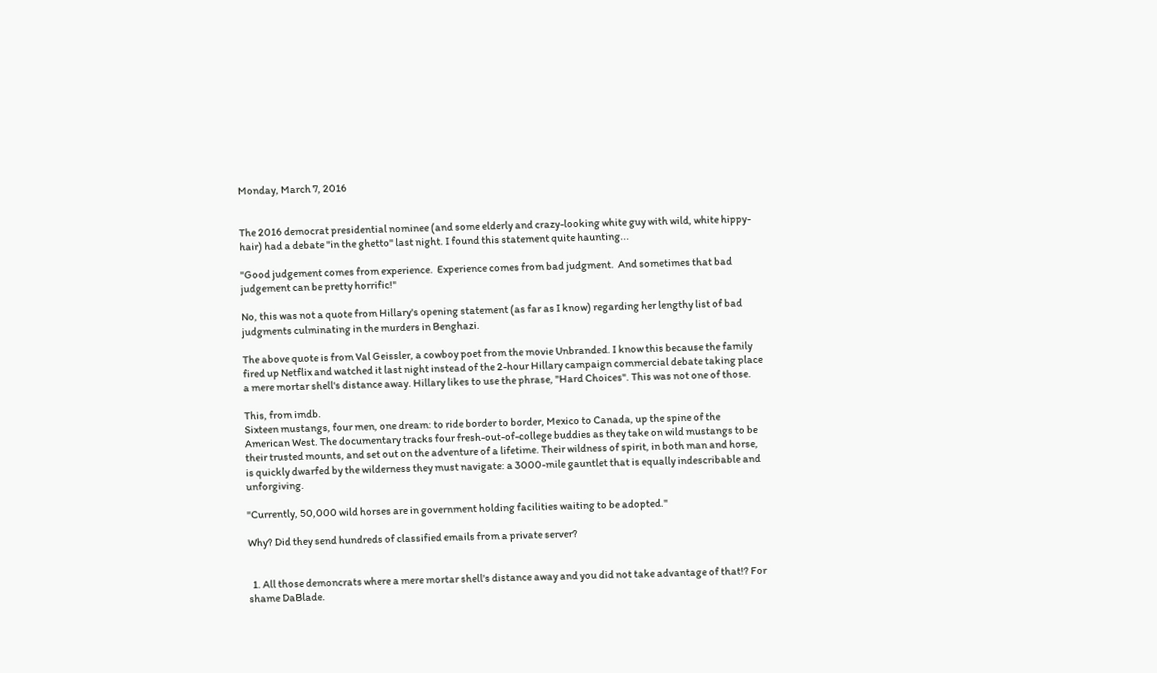Monday, March 7, 2016


The 2016 democrat presidential nominee (and some elderly and crazy-looking white guy with wild, white hippy-hair) had a debate "in the ghetto" last night. I found this statement quite haunting...

"Good judgement comes from experience.  Experience comes from bad judgment.  And sometimes that bad judgement can be pretty horrific!"

No, this was not a quote from Hillary's opening statement (as far as I know) regarding her lengthy list of bad judgments culminating in the murders in Benghazi.

The above quote is from Val Geissler, a cowboy poet from the movie Unbranded. I know this because the family fired up Netflix and watched it last night instead of the 2-hour Hillary campaign commercial debate taking place a mere mortar shell's distance away. Hillary likes to use the phrase, "Hard Choices". This was not one of those.

This, from imdb.
Sixteen mustangs, four men, one dream: to ride border to border, Mexico to Canada, up the spine of the American West. The documentary tracks four fresh-out-of-college buddies as they take on wild mustangs to be their trusted mounts, and set out on the adventure of a lifetime. Their wildness of spirit, in both man and horse, is quickly dwarfed by the wilderness they must navigate: a 3000-mile gauntlet that is equally indescribable and unforgiving.

"Currently, 50,000 wild horses are in government holding facilities waiting to be adopted."

Why? Did they send hundreds of classified emails from a private server?


  1. All those demoncrats where a mere mortar shell's distance away and you did not take advantage of that!? For shame DaBlade.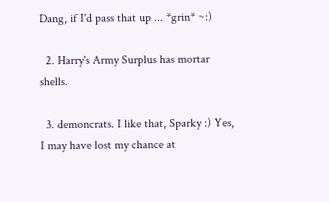Dang, if I'd pass that up ... *grin* ~:)

  2. Harry's Army Surplus has mortar shells.

  3. demoncrats. I like that, Sparky :) Yes, I may have lost my chance at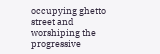occupying ghetto street and worshiping the progressive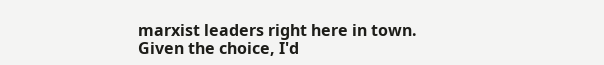marxist leaders right here in town. Given the choice, I'd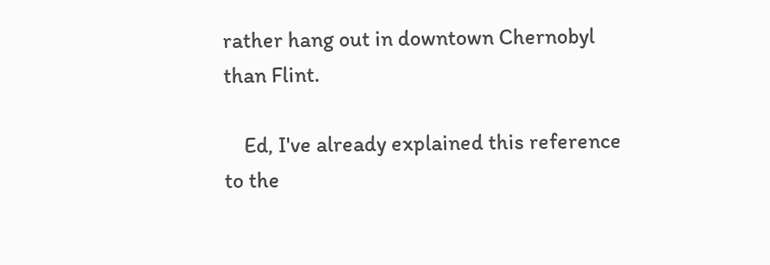rather hang out in downtown Chernobyl than Flint.

    Ed, I've already explained this reference to the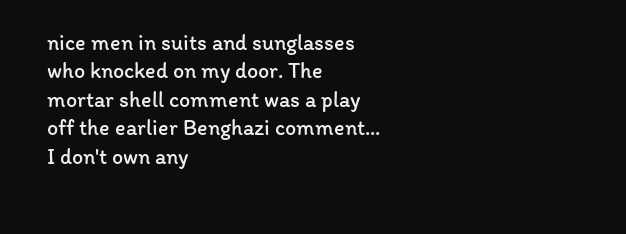nice men in suits and sunglasses who knocked on my door. The mortar shell comment was a play off the earlier Benghazi comment... I don't own any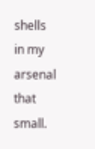shells in my arsenal that small.